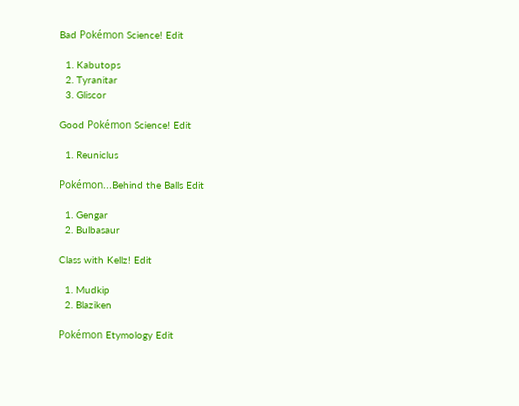Bad Pokémon Science! Edit

  1. Kabutops
  2. Tyranitar
  3. Gliscor

Good Pokémon Science! Edit

  1. Reuniclus

Pokémon...Behind the Balls Edit

  1. Gengar
  2. Bulbasaur

Class with Kellz! Edit

  1. Mudkip
  2. Blaziken

Pokémon Etymology Edit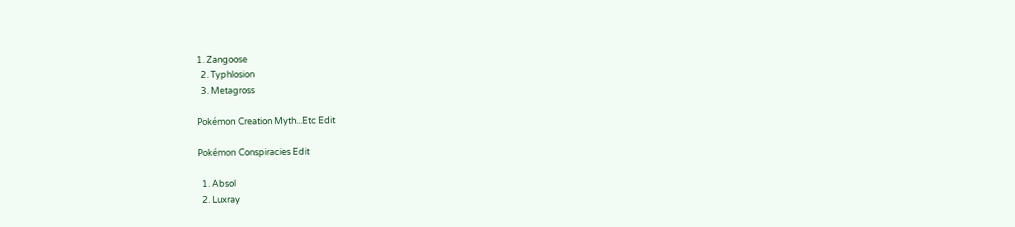1. Zangoose
  2. Typhlosion
  3. Metagross

Pokémon Creation Myth...Etc Edit

Pokémon Conspiracies Edit

  1. Absol
  2. Luxray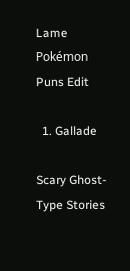Lame Pokémon Puns Edit

  1. Gallade

Scary Ghost-Type Stories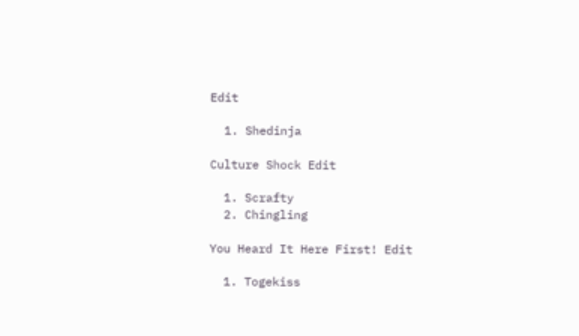Edit

  1. Shedinja

Culture Shock Edit

  1. Scrafty
  2. Chingling

You Heard It Here First! Edit

  1. Togekiss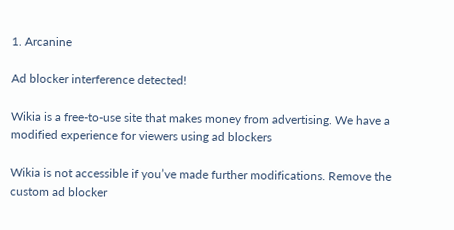1. Arcanine

Ad blocker interference detected!

Wikia is a free-to-use site that makes money from advertising. We have a modified experience for viewers using ad blockers

Wikia is not accessible if you’ve made further modifications. Remove the custom ad blocker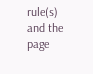rule(s) and the page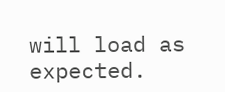will load as expected.